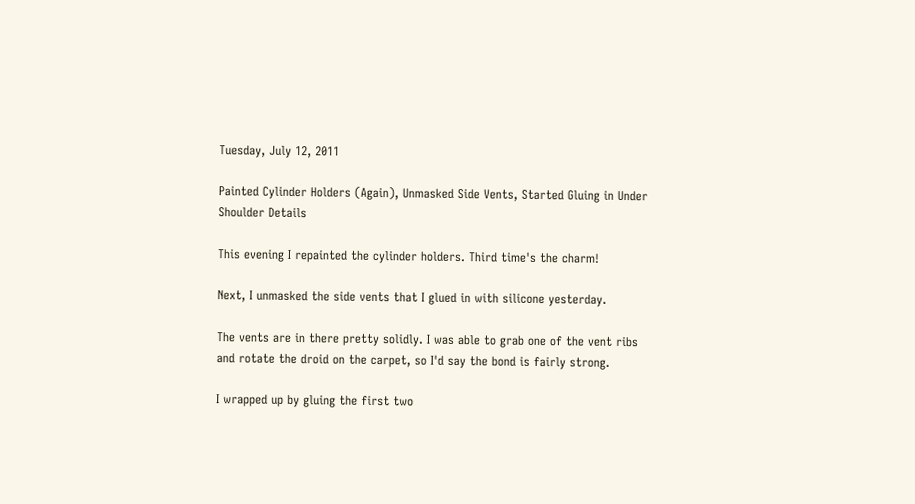Tuesday, July 12, 2011

Painted Cylinder Holders (Again), Unmasked Side Vents, Started Gluing in Under Shoulder Details

This evening I repainted the cylinder holders. Third time's the charm!

Next, I unmasked the side vents that I glued in with silicone yesterday.

The vents are in there pretty solidly. I was able to grab one of the vent ribs and rotate the droid on the carpet, so I'd say the bond is fairly strong.

I wrapped up by gluing the first two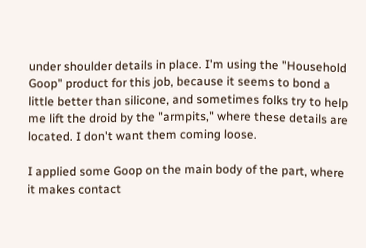under shoulder details in place. I'm using the "Household Goop" product for this job, because it seems to bond a little better than silicone, and sometimes folks try to help me lift the droid by the "armpits," where these details are located. I don't want them coming loose.

I applied some Goop on the main body of the part, where it makes contact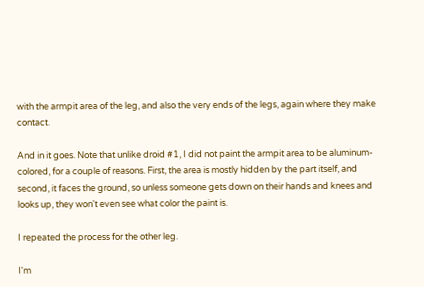with the armpit area of the leg, and also the very ends of the legs, again where they make contact.

And in it goes. Note that unlike droid #1, I did not paint the armpit area to be aluminum-colored, for a couple of reasons. First, the area is mostly hidden by the part itself, and second, it faces the ground, so unless someone gets down on their hands and knees and looks up, they won't even see what color the paint is.

I repeated the process for the other leg.

I'm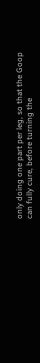only doing one part per leg, so that the Goop can fully cure, before turning the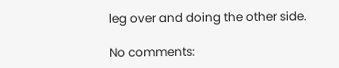leg over and doing the other side.

No comments: